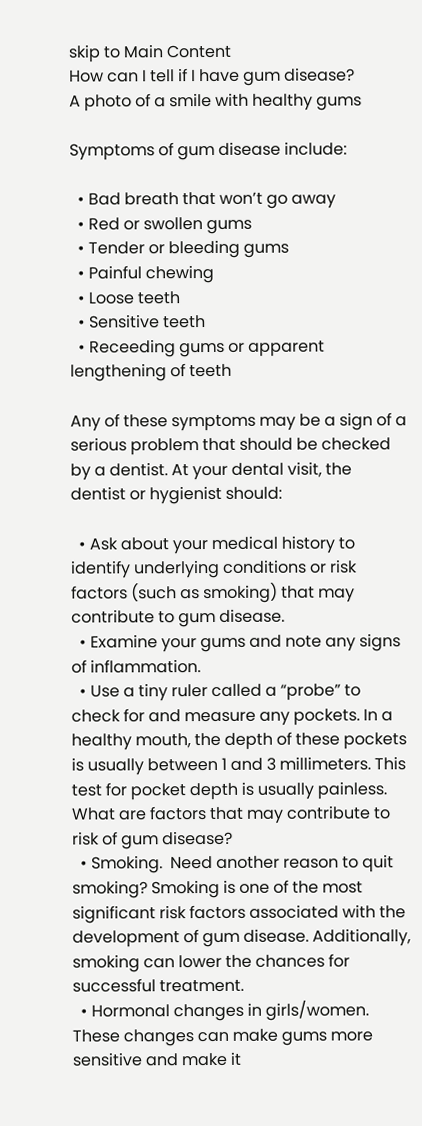skip to Main Content
How can I tell if I have gum disease?
A photo of a smile with healthy gums

Symptoms of gum disease include:

  • Bad breath that won’t go away
  • Red or swollen gums
  • Tender or bleeding gums
  • Painful chewing
  • Loose teeth
  • Sensitive teeth
  • Receeding gums or apparent lengthening of teeth

Any of these symptoms may be a sign of a serious problem that should be checked by a dentist. At your dental visit, the dentist or hygienist should:

  • Ask about your medical history to identify underlying conditions or risk factors (such as smoking) that may contribute to gum disease.
  • Examine your gums and note any signs of inflammation.
  • Use a tiny ruler called a “probe” to check for and measure any pockets. In a healthy mouth, the depth of these pockets is usually between 1 and 3 millimeters. This test for pocket depth is usually painless.
What are factors that may contribute to risk of gum disease?
  • Smoking.  Need another reason to quit smoking? Smoking is one of the most significant risk factors associated with the development of gum disease. Additionally, smoking can lower the chances for successful treatment.
  • Hormonal changes in girls/women. These changes can make gums more sensitive and make it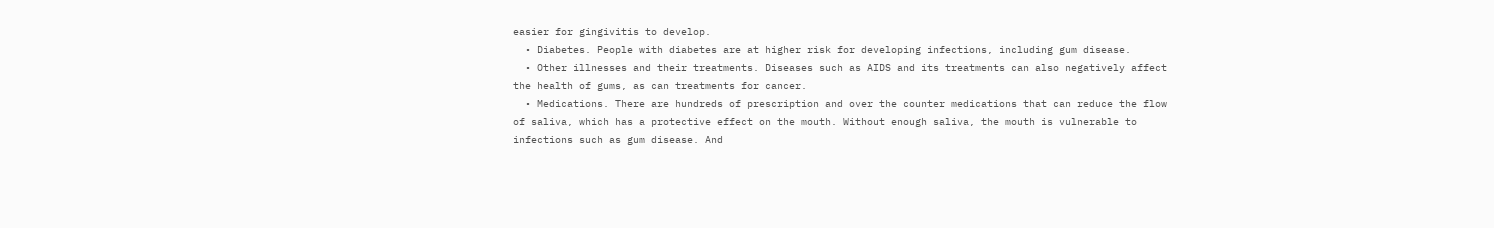easier for gingivitis to develop.
  • Diabetes. People with diabetes are at higher risk for developing infections, including gum disease.
  • Other illnesses and their treatments. Diseases such as AIDS and its treatments can also negatively affect the health of gums, as can treatments for cancer.
  • Medications. There are hundreds of prescription and over the counter medications that can reduce the flow of saliva, which has a protective effect on the mouth. Without enough saliva, the mouth is vulnerable to infections such as gum disease. And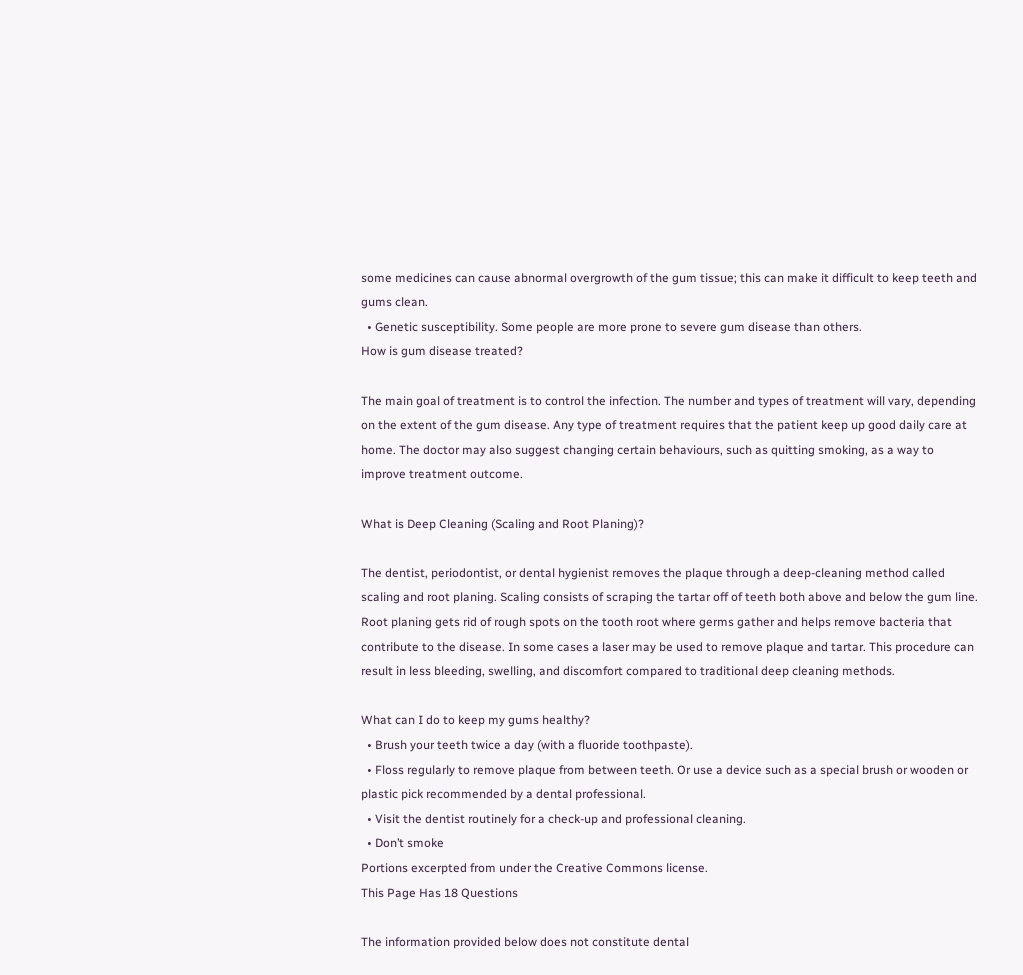some medicines can cause abnormal overgrowth of the gum tissue; this can make it difficult to keep teeth and gums clean.
  • Genetic susceptibility. Some people are more prone to severe gum disease than others.
How is gum disease treated?

The main goal of treatment is to control the infection. The number and types of treatment will vary, depending on the extent of the gum disease. Any type of treatment requires that the patient keep up good daily care at home. The doctor may also suggest changing certain behaviours, such as quitting smoking, as a way to improve treatment outcome.

What is Deep Cleaning (Scaling and Root Planing)?

The dentist, periodontist, or dental hygienist removes the plaque through a deep-cleaning method called scaling and root planing. Scaling consists of scraping the tartar off of teeth both above and below the gum line. Root planing gets rid of rough spots on the tooth root where germs gather and helps remove bacteria that contribute to the disease. In some cases a laser may be used to remove plaque and tartar. This procedure can result in less bleeding, swelling, and discomfort compared to traditional deep cleaning methods.

What can I do to keep my gums healthy?
  • Brush your teeth twice a day (with a fluoride toothpaste).
  • Floss regularly to remove plaque from between teeth. Or use a device such as a special brush or wooden or plastic pick recommended by a dental professional.
  • Visit the dentist routinely for a check-up and professional cleaning.
  • Don’t smoke
Portions excerpted from under the Creative Commons license.
This Page Has 18 Questions

The information provided below does not constitute dental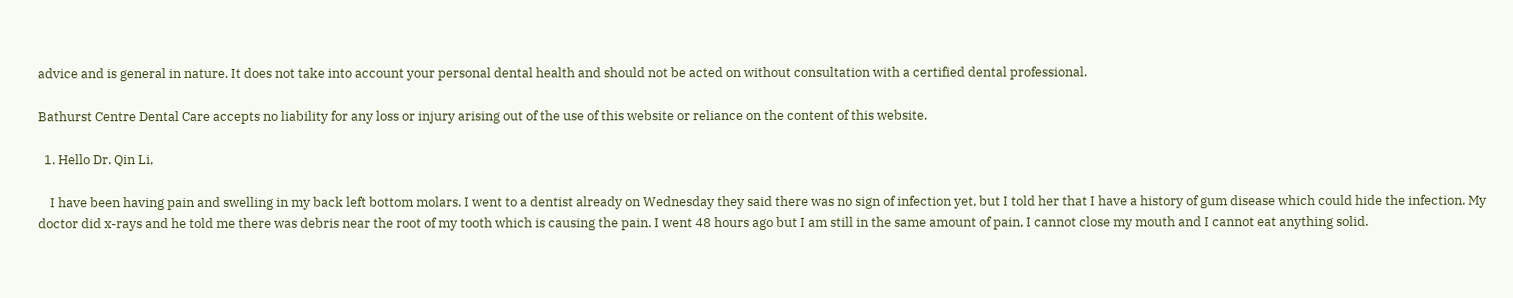advice and is general in nature. It does not take into account your personal dental health and should not be acted on without consultation with a certified dental professional.

Bathurst Centre Dental Care accepts no liability for any loss or injury arising out of the use of this website or reliance on the content of this website.

  1. Hello Dr. Qin Li,

    I have been having pain and swelling in my back left bottom molars. I went to a dentist already on Wednesday they said there was no sign of infection yet, but I told her that I have a history of gum disease which could hide the infection. My doctor did x-rays and he told me there was debris near the root of my tooth which is causing the pain. I went 48 hours ago but I am still in the same amount of pain, I cannot close my mouth and I cannot eat anything solid.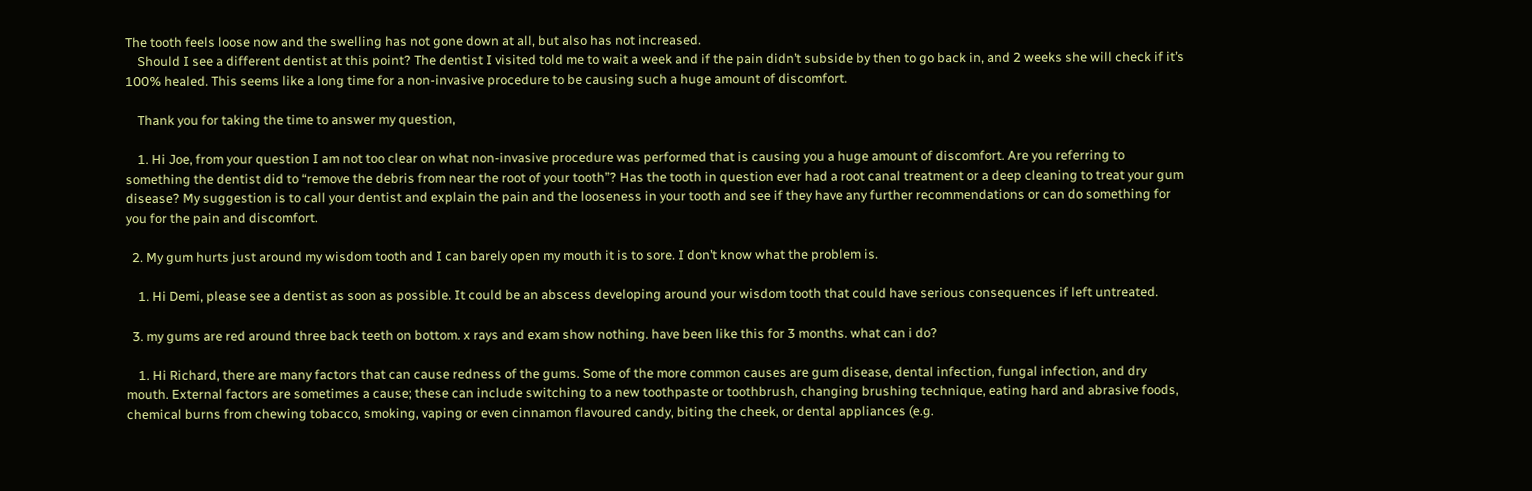The tooth feels loose now and the swelling has not gone down at all, but also has not increased.
    Should I see a different dentist at this point? The dentist I visited told me to wait a week and if the pain didn’t subside by then to go back in, and 2 weeks she will check if it’s 100% healed. This seems like a long time for a non-invasive procedure to be causing such a huge amount of discomfort.

    Thank you for taking the time to answer my question,

    1. Hi Joe, from your question I am not too clear on what non-invasive procedure was performed that is causing you a huge amount of discomfort. Are you referring to something the dentist did to “remove the debris from near the root of your tooth”? Has the tooth in question ever had a root canal treatment or a deep cleaning to treat your gum disease? My suggestion is to call your dentist and explain the pain and the looseness in your tooth and see if they have any further recommendations or can do something for you for the pain and discomfort.

  2. My gum hurts just around my wisdom tooth and I can barely open my mouth it is to sore. I don’t know what the problem is.

    1. Hi Demi, please see a dentist as soon as possible. It could be an abscess developing around your wisdom tooth that could have serious consequences if left untreated.

  3. my gums are red around three back teeth on bottom. x rays and exam show nothing. have been like this for 3 months. what can i do?

    1. Hi Richard, there are many factors that can cause redness of the gums. Some of the more common causes are gum disease, dental infection, fungal infection, and dry mouth. External factors are sometimes a cause; these can include switching to a new toothpaste or toothbrush, changing brushing technique, eating hard and abrasive foods, chemical burns from chewing tobacco, smoking, vaping or even cinnamon flavoured candy, biting the cheek, or dental appliances (e.g.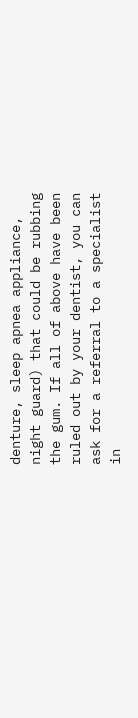denture, sleep apnea appliance, night guard) that could be rubbing the gum. If all of above have been ruled out by your dentist, you can ask for a referral to a specialist in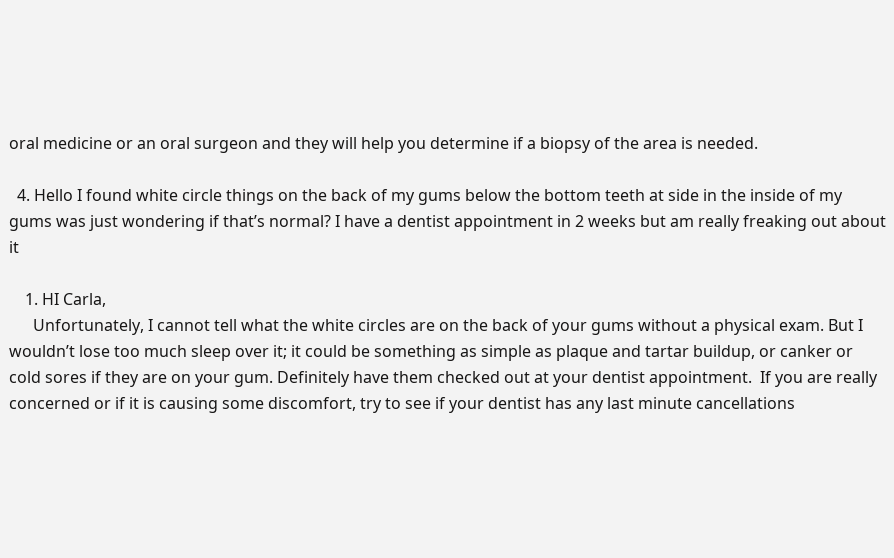oral medicine or an oral surgeon and they will help you determine if a biopsy of the area is needed.

  4. Hello I found white circle things on the back of my gums below the bottom teeth at side in the inside of my gums was just wondering if that’s normal? I have a dentist appointment in 2 weeks but am really freaking out about it

    1. HI Carla,
      Unfortunately, I cannot tell what the white circles are on the back of your gums without a physical exam. But I wouldn’t lose too much sleep over it; it could be something as simple as plaque and tartar buildup, or canker or cold sores if they are on your gum. Definitely have them checked out at your dentist appointment.  If you are really concerned or if it is causing some discomfort, try to see if your dentist has any last minute cancellations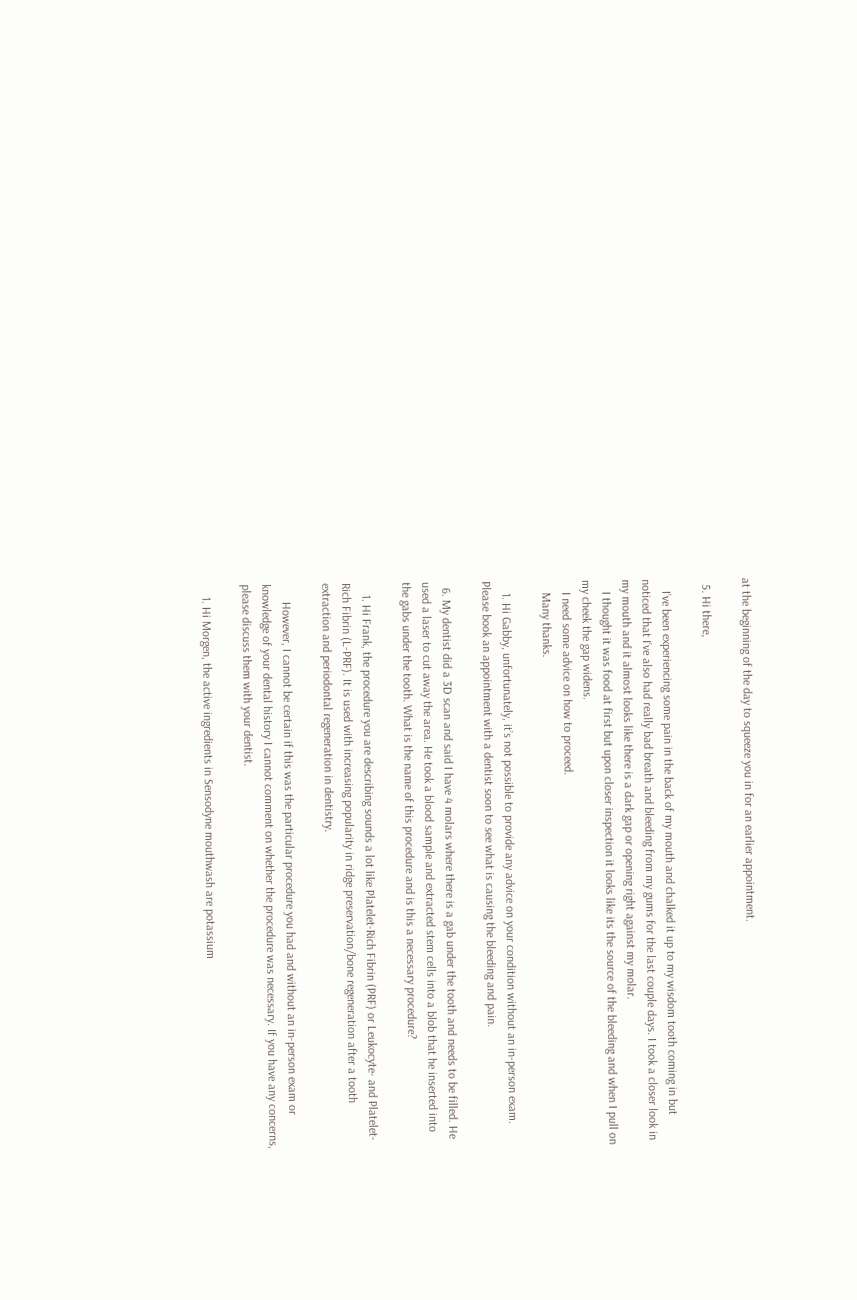at the beginning of the day to squeeze you in for an earlier appointment.

  5. Hi there,

    I’ve been experiencing some pain in the back of my mouth and chalked it up to my wisdom tooth coming in but noticed that I’ve also had really bad breath and bleeding from my gums for the last couple days. I took a closer look in my mouth and it almost looks like there is a dark gap or opening right against my molar.
    I thought it was food at first but upon closer inspection it looks like its the source of the bleeding and when I pull on my cheek the gap widens.
    I need some advice on how to proceed.
    Many thanks.

    1. Hi Gabby, unfortunately, it’s not possible to provide any advice on your condition without an in-person exam. Please book an appointment with a dentist soon to see what is causing the bleeding and pain.

  6. My dentist did a 3D scan and said I have 4 molars where there is a gab under the tooth and needs to be filled. He used a laser to cut away the area. He took a blood sample and extracted stem cells into a blob that he inserted into the gabs under the tooth. What is the name of this procedure and is this a necessary procedure?

    1. Hi Frank, the procedure you are describing sounds a lot like Platelet-Rich Fibrin (PRF) or Leukocyte- and Platelet-Rich Fibrin (L-PRF). It is used with increasing popularity in ridge preservation/bone regeneration after a tooth extraction and periodontal regeneration in dentistry.

      However, I cannot be certain if this was the particular procedure you had and without an in-person exam or knowledge of your dental history I cannot comment on whether the procedure was necessary. If you have any concerns, please discuss them with your dentist.

    1. Hi Morgen, the active ingredients in Sensodyne mouthwash are potassium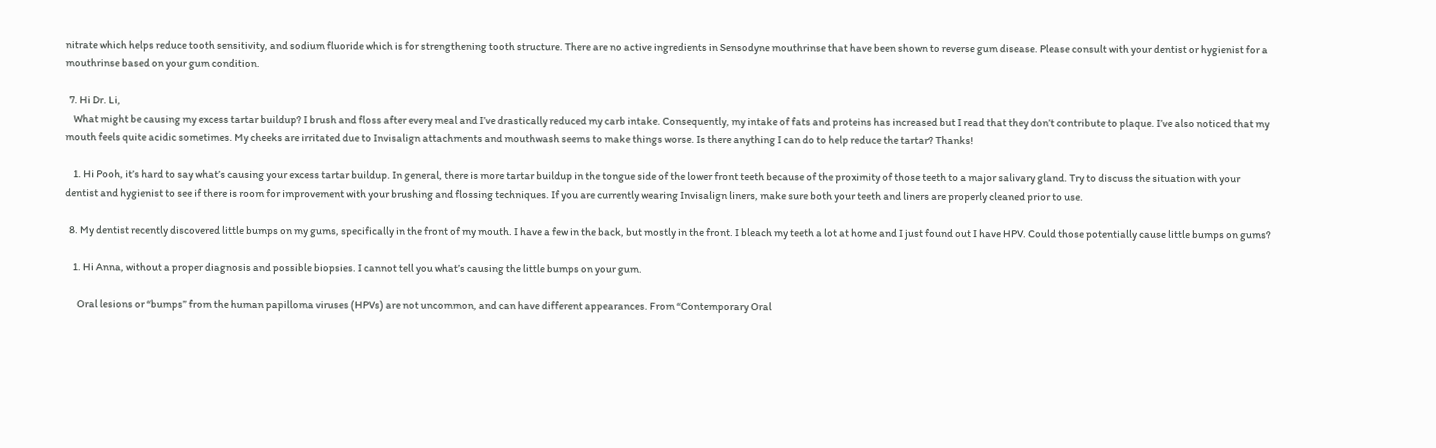nitrate which helps reduce tooth sensitivity, and sodium fluoride which is for strengthening tooth structure. There are no active ingredients in Sensodyne mouthrinse that have been shown to reverse gum disease. Please consult with your dentist or hygienist for a mouthrinse based on your gum condition.

  7. Hi Dr. Li,
    What might be causing my excess tartar buildup? I brush and floss after every meal and I’ve drastically reduced my carb intake. Consequently, my intake of fats and proteins has increased but I read that they don’t contribute to plaque. I’ve also noticed that my mouth feels quite acidic sometimes. My cheeks are irritated due to Invisalign attachments and mouthwash seems to make things worse. Is there anything I can do to help reduce the tartar? Thanks!

    1. Hi Pooh, it’s hard to say what’s causing your excess tartar buildup. In general, there is more tartar buildup in the tongue side of the lower front teeth because of the proximity of those teeth to a major salivary gland. Try to discuss the situation with your dentist and hygienist to see if there is room for improvement with your brushing and flossing techniques. If you are currently wearing Invisalign liners, make sure both your teeth and liners are properly cleaned prior to use.

  8. My dentist recently discovered little bumps on my gums, specifically in the front of my mouth. I have a few in the back, but mostly in the front. I bleach my teeth a lot at home and I just found out I have HPV. Could those potentially cause little bumps on gums?

    1. Hi Anna, without a proper diagnosis and possible biopsies. I cannot tell you what’s causing the little bumps on your gum.

      Oral lesions or “bumps” from the human papilloma viruses (HPVs) are not uncommon, and can have different appearances. From “Contemporary Oral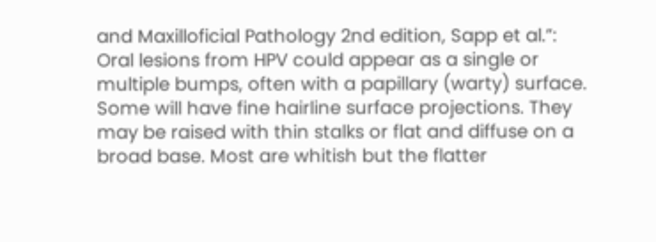and Maxilloficial Pathology 2nd edition, Sapp et al.”: Oral lesions from HPV could appear as a single or multiple bumps, often with a papillary (warty) surface. Some will have fine hairline surface projections. They may be raised with thin stalks or flat and diffuse on a broad base. Most are whitish but the flatter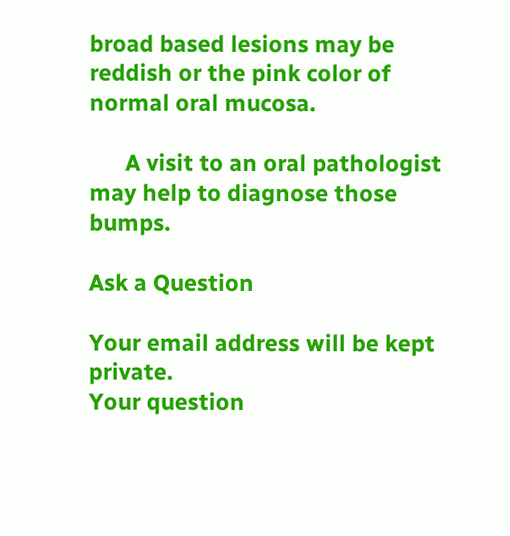broad based lesions may be reddish or the pink color of normal oral mucosa.

      A visit to an oral pathologist may help to diagnose those bumps.

Ask a Question

Your email address will be kept private.
Your question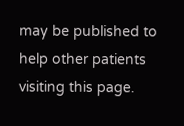may be published to help other patients visiting this page.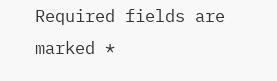Required fields are marked *